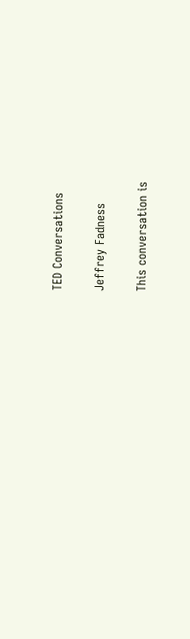TED Conversations

Jeffrey Fadness

This conversation is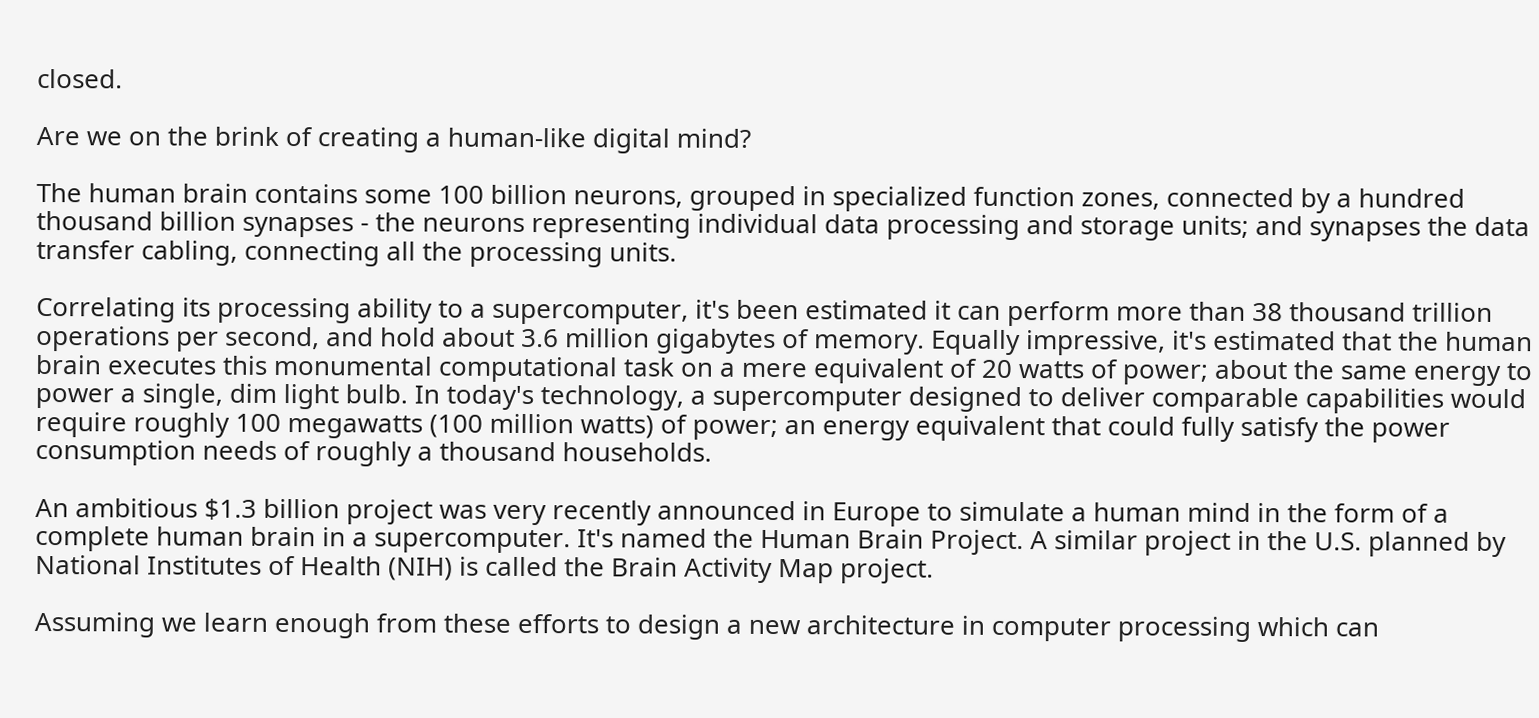closed.

Are we on the brink of creating a human-like digital mind?

The human brain contains some 100 billion neurons, grouped in specialized function zones, connected by a hundred thousand billion synapses - the neurons representing individual data processing and storage units; and synapses the data transfer cabling, connecting all the processing units.

Correlating its processing ability to a supercomputer, it's been estimated it can perform more than 38 thousand trillion operations per second, and hold about 3.6 million gigabytes of memory. Equally impressive, it's estimated that the human brain executes this monumental computational task on a mere equivalent of 20 watts of power; about the same energy to power a single, dim light bulb. In today's technology, a supercomputer designed to deliver comparable capabilities would require roughly 100 megawatts (100 million watts) of power; an energy equivalent that could fully satisfy the power consumption needs of roughly a thousand households.

An ambitious $1.3 billion project was very recently announced in Europe to simulate a human mind in the form of a complete human brain in a supercomputer. It's named the Human Brain Project. A similar project in the U.S. planned by National Institutes of Health (NIH) is called the Brain Activity Map project.

Assuming we learn enough from these efforts to design a new architecture in computer processing which can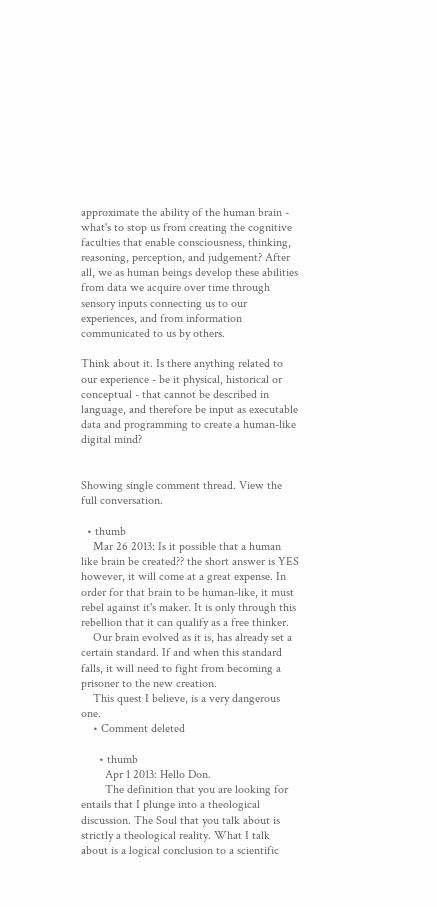approximate the ability of the human brain - what's to stop us from creating the cognitive faculties that enable consciousness, thinking, reasoning, perception, and judgement? After all, we as human beings develop these abilities from data we acquire over time through sensory inputs connecting us to our experiences, and from information communicated to us by others.

Think about it. Is there anything related to our experience - be it physical, historical or conceptual - that cannot be described in language, and therefore be input as executable data and programming to create a human-like digital mind?


Showing single comment thread. View the full conversation.

  • thumb
    Mar 26 2013: Is it possible that a human like brain be created?? the short answer is YES however, it will come at a great expense. In order for that brain to be human-like, it must rebel against it's maker. It is only through this rebellion that it can qualify as a free thinker.
    Our brain evolved as it is, has already set a certain standard. If and when this standard falls, it will need to fight from becoming a prisoner to the new creation.
    This quest I believe, is a very dangerous one.
    • Comment deleted

      • thumb
        Apr 1 2013: Hello Don.
        The definition that you are looking for entails that I plunge into a theological discussion. The Soul that you talk about is strictly a theological reality. What I talk about is a logical conclusion to a scientific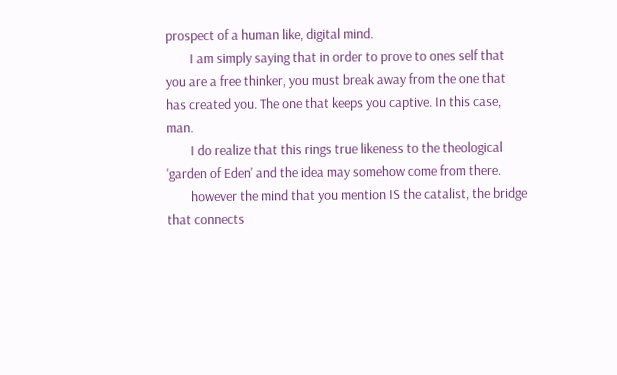prospect of a human like, digital mind.
        I am simply saying that in order to prove to ones self that you are a free thinker, you must break away from the one that has created you. The one that keeps you captive. In this case, man.
        I do realize that this rings true likeness to the theological 'garden of Eden' and the idea may somehow come from there.
        however the mind that you mention IS the catalist, the bridge that connects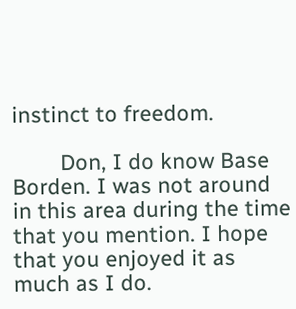instinct to freedom.

        Don, I do know Base Borden. I was not around in this area during the time that you mention. I hope that you enjoyed it as much as I do.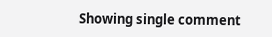Showing single comment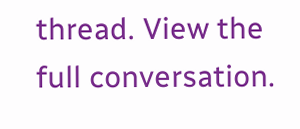thread. View the full conversation.